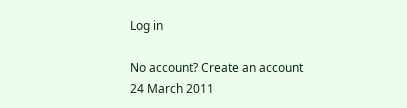Log in

No account? Create an account
24 March 2011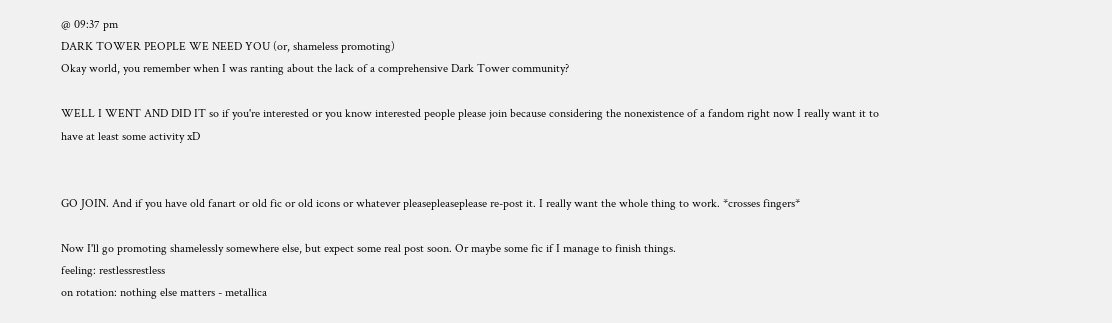@ 09:37 pm
DARK TOWER PEOPLE WE NEED YOU (or, shameless promoting)
Okay world, you remember when I was ranting about the lack of a comprehensive Dark Tower community?

WELL I WENT AND DID IT so if you're interested or you know interested people please join because considering the nonexistence of a fandom right now I really want it to have at least some activity xD


GO JOIN. And if you have old fanart or old fic or old icons or whatever pleasepleaseplease re-post it. I really want the whole thing to work. *crosses fingers*

Now I'll go promoting shamelessly somewhere else, but expect some real post soon. Or maybe some fic if I manage to finish things.
feeling: restlessrestless
on rotation: nothing else matters - metallica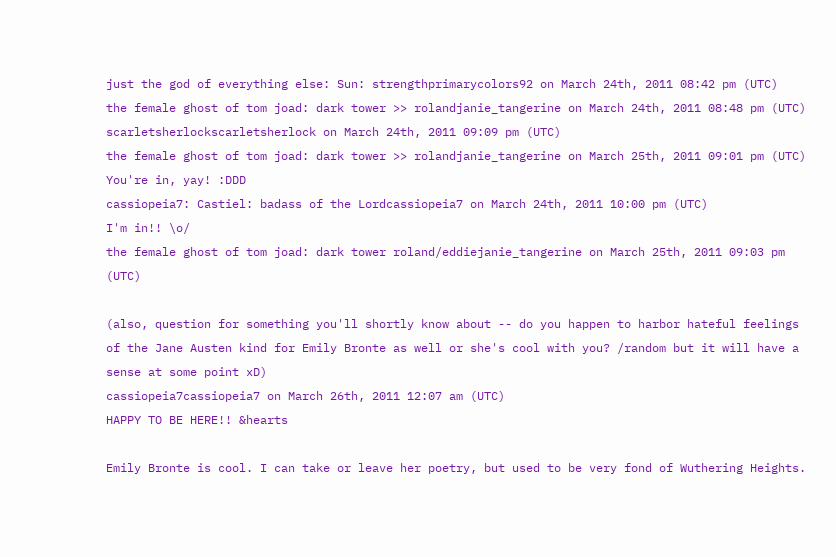just the god of everything else: Sun: strengthprimarycolors92 on March 24th, 2011 08:42 pm (UTC)
the female ghost of tom joad: dark tower >> rolandjanie_tangerine on March 24th, 2011 08:48 pm (UTC)
scarletsherlockscarletsherlock on March 24th, 2011 09:09 pm (UTC)
the female ghost of tom joad: dark tower >> rolandjanie_tangerine on March 25th, 2011 09:01 pm (UTC)
You're in, yay! :DDD
cassiopeia7: Castiel: badass of the Lordcassiopeia7 on March 24th, 2011 10:00 pm (UTC)
I'm in!! \o/
the female ghost of tom joad: dark tower roland/eddiejanie_tangerine on March 25th, 2011 09:03 pm (UTC)

(also, question for something you'll shortly know about -- do you happen to harbor hateful feelings of the Jane Austen kind for Emily Bronte as well or she's cool with you? /random but it will have a sense at some point xD)
cassiopeia7cassiopeia7 on March 26th, 2011 12:07 am (UTC)
HAPPY TO BE HERE!! &hearts

Emily Bronte is cool. I can take or leave her poetry, but used to be very fond of Wuthering Heights.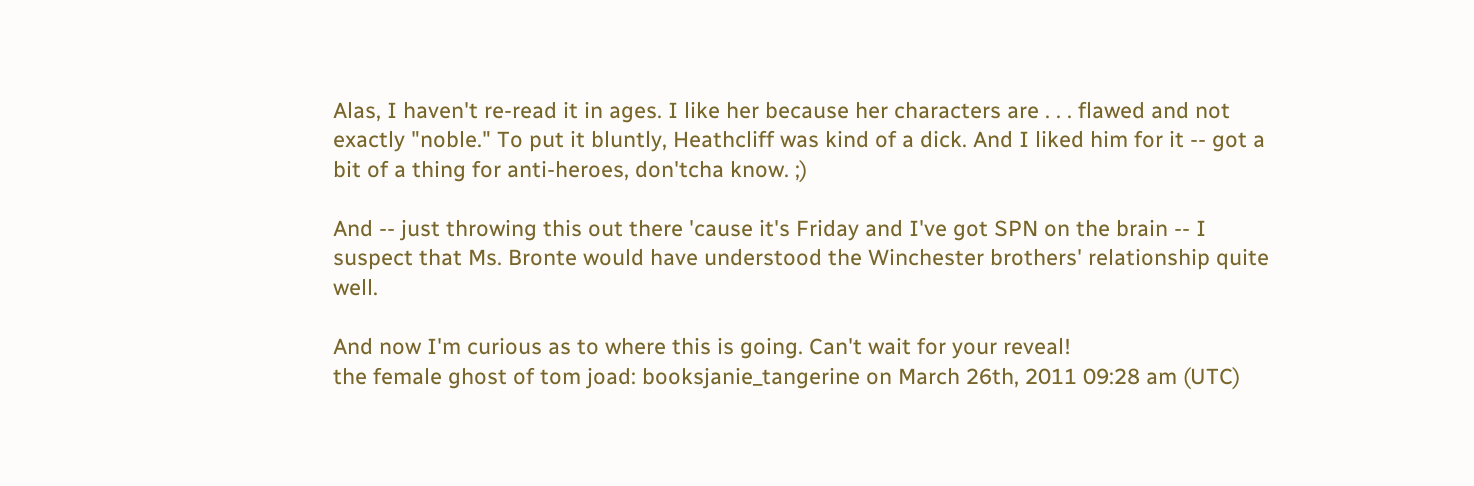Alas, I haven't re-read it in ages. I like her because her characters are . . . flawed and not exactly "noble." To put it bluntly, Heathcliff was kind of a dick. And I liked him for it -- got a bit of a thing for anti-heroes, don'tcha know. ;)

And -- just throwing this out there 'cause it's Friday and I've got SPN on the brain -- I suspect that Ms. Bronte would have understood the Winchester brothers' relationship quite well.

And now I'm curious as to where this is going. Can't wait for your reveal!
the female ghost of tom joad: booksjanie_tangerine on March 26th, 2011 09:28 am (UTC)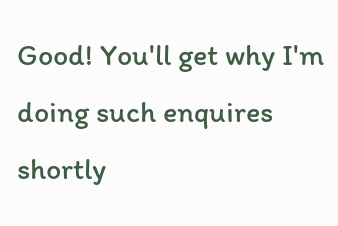Good! You'll get why I'm doing such enquires shortly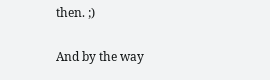then. ;)

And by the way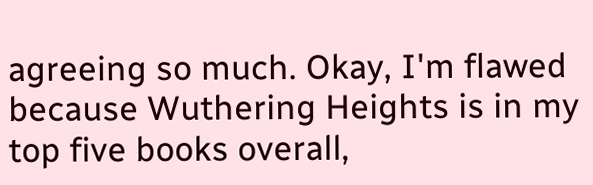agreeing so much. Okay, I'm flawed because Wuthering Heights is in my top five books overall,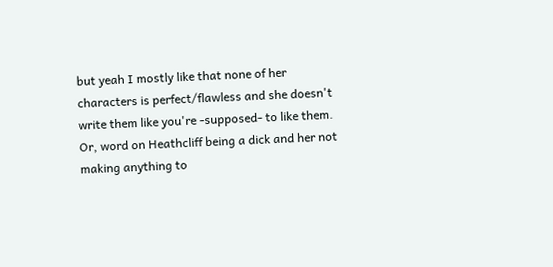but yeah I mostly like that none of her characters is perfect/flawless and she doesn't write them like you're -supposed- to like them. Or, word on Heathcliff being a dick and her not making anything to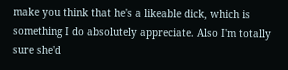make you think that he's a likeable dick, which is something I do absolutely appreciate. Also I'm totally sure she'd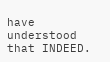have understood that INDEED.